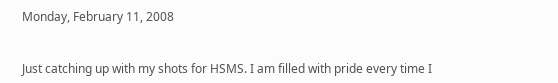Monday, February 11, 2008


Just catching up with my shots for HSMS. I am filled with pride every time I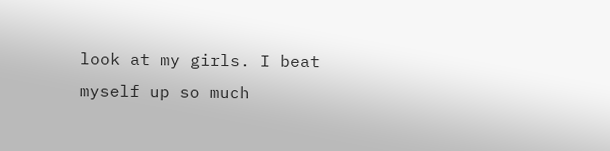look at my girls. I beat myself up so much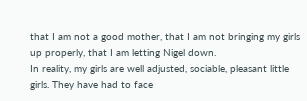that I am not a good mother, that I am not bringing my girls up properly, that I am letting Nigel down.
In reality, my girls are well adjusted, sociable, pleasant little girls. They have had to face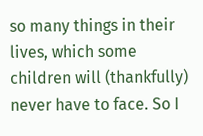so many things in their lives, which some children will (thankfully) never have to face. So I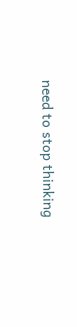need to stop thinking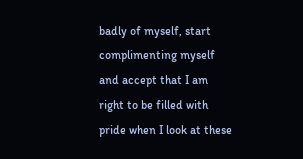badly of myself, start complimenting myself and accept that I am right to be filled with pride when I look at these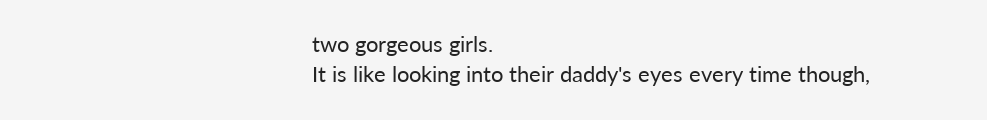two gorgeous girls.
It is like looking into their daddy's eyes every time though,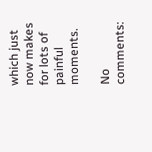which just now makes for lots of painful moments.

No comments: